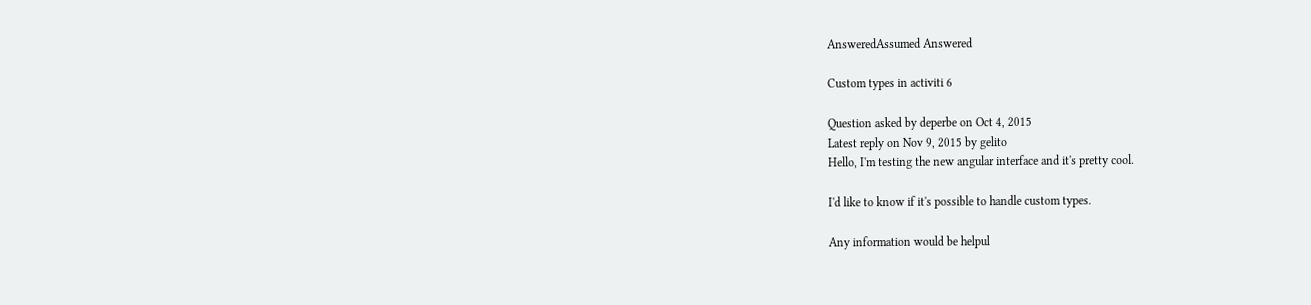AnsweredAssumed Answered

Custom types in activiti 6

Question asked by deperbe on Oct 4, 2015
Latest reply on Nov 9, 2015 by gelito
Hello, I'm testing the new angular interface and it's pretty cool.

I'd like to know if it's possible to handle custom types.

Any information would be helpul